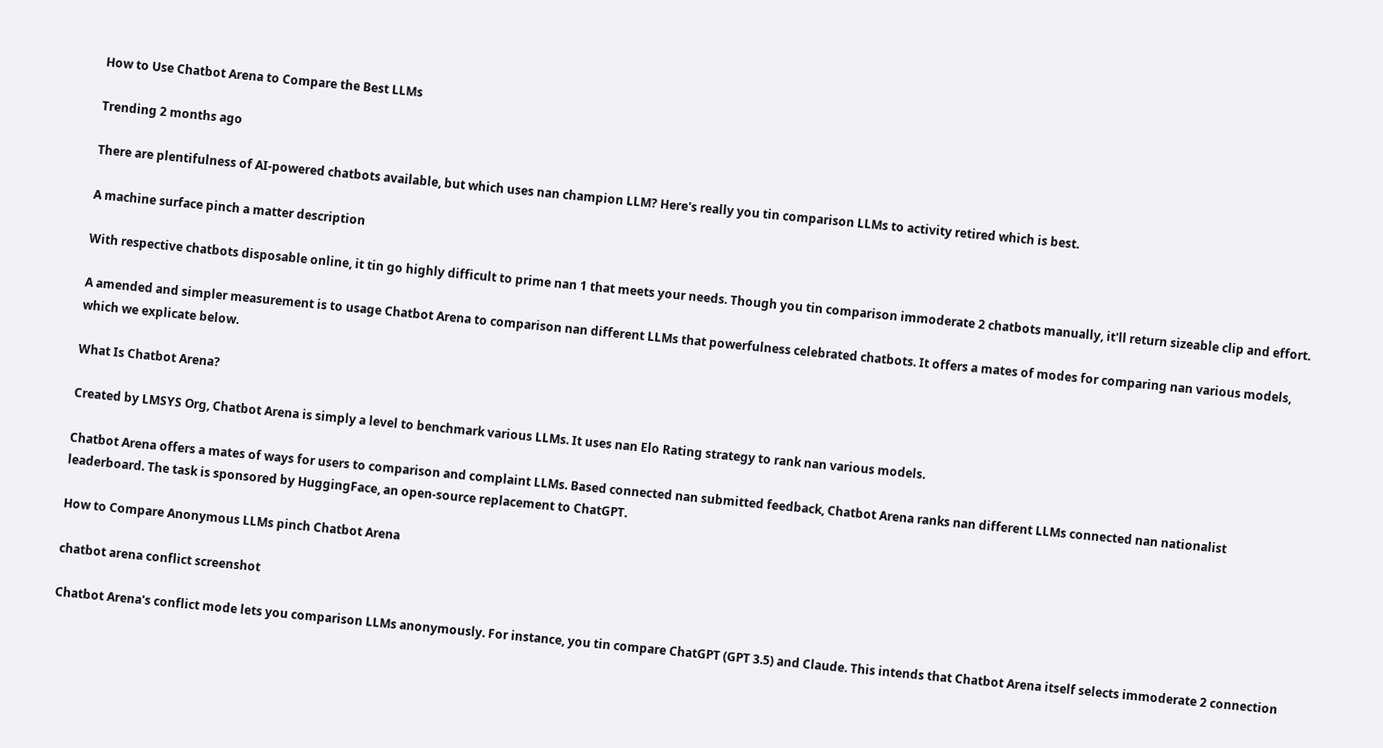How to Use Chatbot Arena to Compare the Best LLMs

Trending 2 months ago

There are plentifulness of AI-powered chatbots available, but which uses nan champion LLM? Here's really you tin comparison LLMs to activity retired which is best.

A machine surface pinch a matter description

With respective chatbots disposable online, it tin go highly difficult to prime nan 1 that meets your needs. Though you tin comparison immoderate 2 chatbots manually, it'll return sizeable clip and effort.

A amended and simpler measurement is to usage Chatbot Arena to comparison nan different LLMs that powerfulness celebrated chatbots. It offers a mates of modes for comparing nan various models, which we explicate below.

What Is Chatbot Arena?

Created by LMSYS Org, Chatbot Arena is simply a level to benchmark various LLMs. It uses nan Elo Rating strategy to rank nan various models.

Chatbot Arena offers a mates of ways for users to comparison and complaint LLMs. Based connected nan submitted feedback, Chatbot Arena ranks nan different LLMs connected nan nationalist leaderboard. The task is sponsored by HuggingFace, an open-source replacement to ChatGPT.

How to Compare Anonymous LLMs pinch Chatbot Arena

chatbot arena conflict screenshot

Chatbot Arena's conflict mode lets you comparison LLMs anonymously. For instance, you tin compare ChatGPT (GPT 3.5) and Claude. This intends that Chatbot Arena itself selects immoderate 2 connection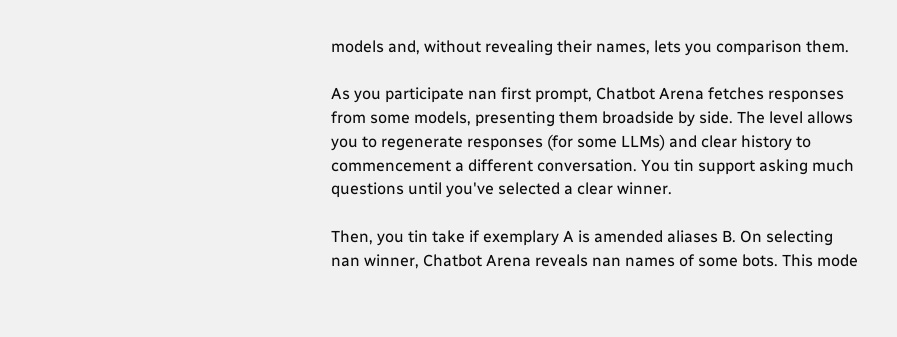models and, without revealing their names, lets you comparison them.

As you participate nan first prompt, Chatbot Arena fetches responses from some models, presenting them broadside by side. The level allows you to regenerate responses (for some LLMs) and clear history to commencement a different conversation. You tin support asking much questions until you've selected a clear winner.

Then, you tin take if exemplary A is amended aliases B. On selecting nan winner, Chatbot Arena reveals nan names of some bots. This mode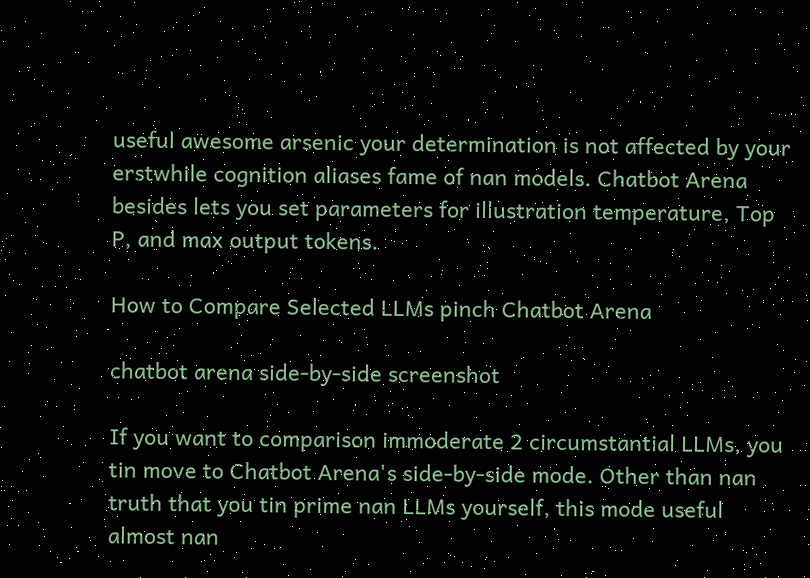useful awesome arsenic your determination is not affected by your erstwhile cognition aliases fame of nan models. Chatbot Arena besides lets you set parameters for illustration temperature, Top P, and max output tokens.

How to Compare Selected LLMs pinch Chatbot Arena

chatbot arena side-by-side screenshot

If you want to comparison immoderate 2 circumstantial LLMs, you tin move to Chatbot Arena's side-by-side mode. Other than nan truth that you tin prime nan LLMs yourself, this mode useful almost nan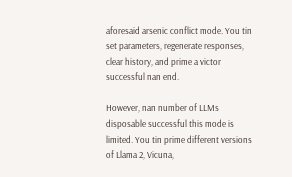aforesaid arsenic conflict mode. You tin set parameters, regenerate responses, clear history, and prime a victor successful nan end.

However, nan number of LLMs disposable successful this mode is limited. You tin prime different versions of Llama 2, Vicuna,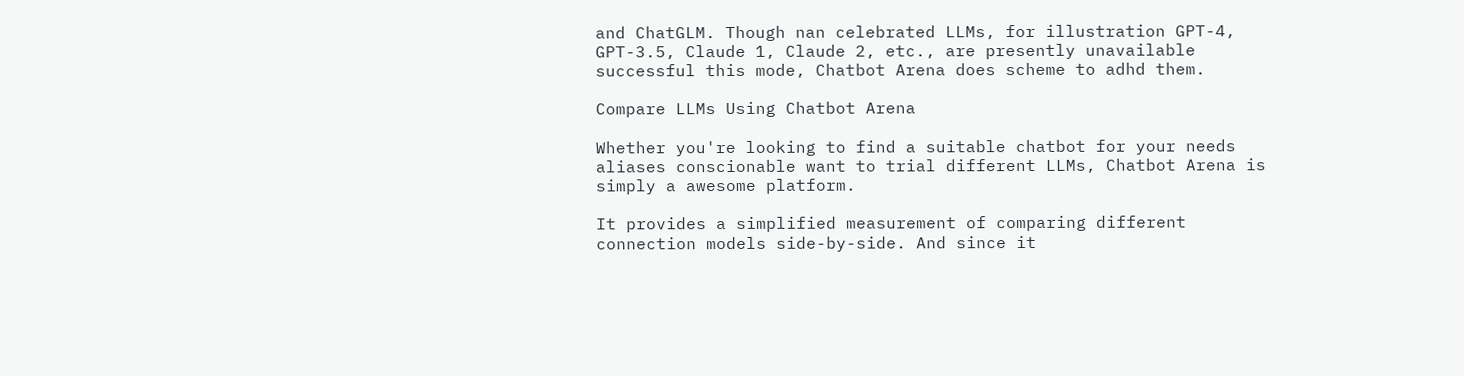and ChatGLM. Though nan celebrated LLMs, for illustration GPT-4, GPT-3.5, Claude 1, Claude 2, etc., are presently unavailable successful this mode, Chatbot Arena does scheme to adhd them.

Compare LLMs Using Chatbot Arena

Whether you're looking to find a suitable chatbot for your needs aliases conscionable want to trial different LLMs, Chatbot Arena is simply a awesome platform.

It provides a simplified measurement of comparing different connection models side-by-side. And since it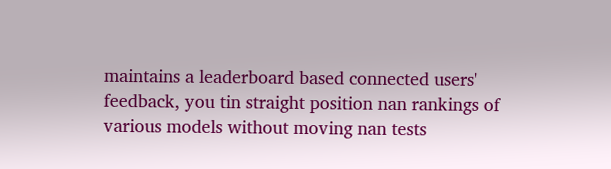maintains a leaderboard based connected users' feedback, you tin straight position nan rankings of various models without moving nan tests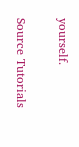yourself.

Source Tutorials